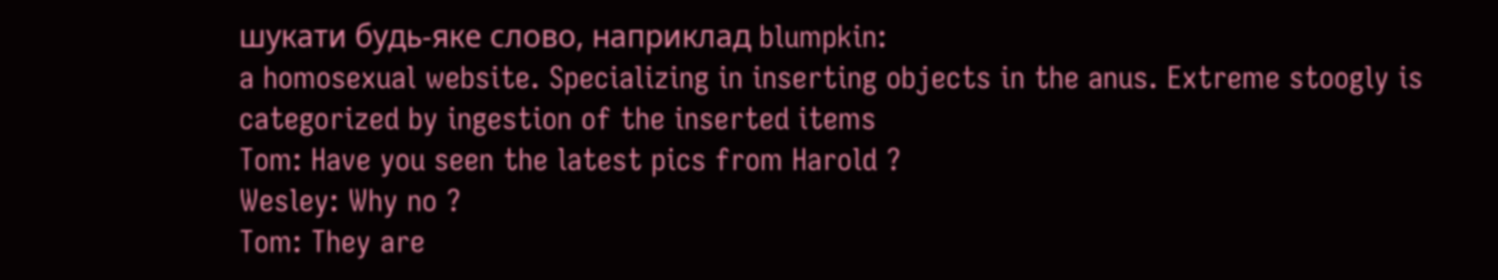шукати будь-яке слово, наприклад blumpkin:
a homosexual website. Specializing in inserting objects in the anus. Extreme stoogly is categorized by ingestion of the inserted items
Tom: Have you seen the latest pics from Harold ?
Wesley: Why no ?
Tom: They are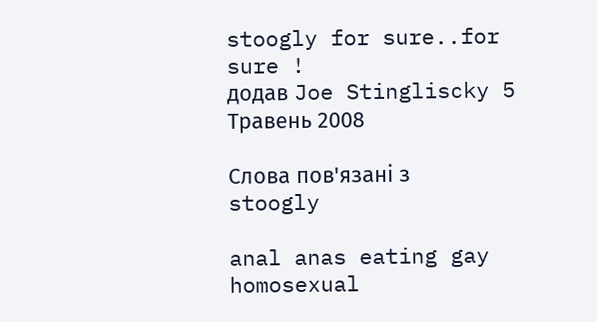stoogly for sure..for sure !
додав Joe Stingliscky 5 Травень 2008

Слова пов'язані з stoogly

anal anas eating gay homosexual